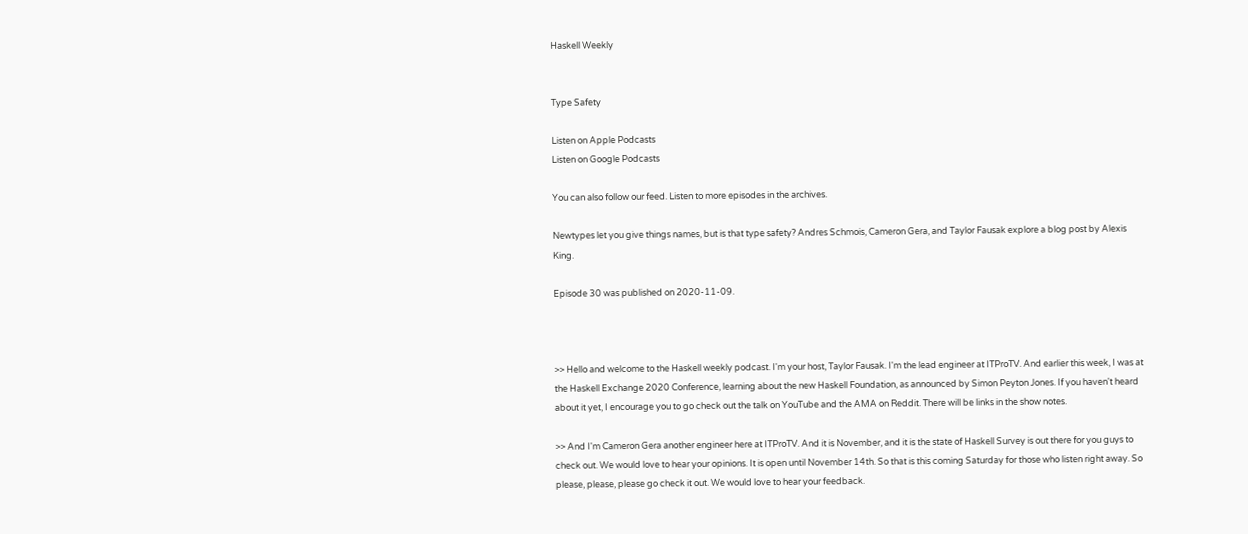Haskell Weekly


Type Safety

Listen on Apple Podcasts
Listen on Google Podcasts

You can also follow our feed. Listen to more episodes in the archives.

Newtypes let you give things names, but is that type safety? Andres Schmois, Cameron Gera, and Taylor Fausak explore a blog post by Alexis King.

Episode 30 was published on 2020-11-09.



>> Hello and welcome to the Haskell weekly podcast. I'm your host, Taylor Fausak. I'm the lead engineer at ITProTV. And earlier this week, I was at the Haskell Exchange 2020 Conference, learning about the new Haskell Foundation, as announced by Simon Peyton Jones. If you haven't heard about it yet, I encourage you to go check out the talk on YouTube and the AMA on Reddit. There will be links in the show notes.

>> And I'm Cameron Gera another engineer here at ITProTV. And it is November, and it is the state of Haskell Survey is out there for you guys to check out. We would love to hear your opinions. It is open until November 14th. So that is this coming Saturday for those who listen right away. So please, please, please go check it out. We would love to hear your feedback.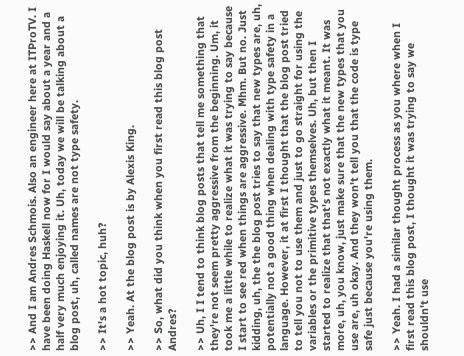>> And I am Andres Schmois. Also an engineer here at ITProTV. I have been doing Haskell now for I would say about a year and a half very much enjoying it. Uh, today we will be talking about a blog post, uh, called names are not type safety.

>> It's a hot topic, huh?

>> Yeah. At the blog post is by Alexis King.

>> So, what did you think when you first read this blog post Andres?

>> Uh, I I tend to think blog posts that tell me something that they're not seem pretty aggressive from the beginning. Um, it took me a little while to realize what it was trying to say because I start to see red when things are aggressive. Mhm. But no. Just kidding, uh, the the blog post tries to say that new types are, uh, potentially not a good thing when dealing with type safety in a language. However, it at first I thought that the blog post tried to tell you not to use them and just to go straight for using the variables or the primitive types themselves. Uh, but then I started to realize that that's not exactly what it meant. It was more, uh, you know, just make sure that the new types that you use are, uh okay. And they won't tell you that the code is type safe just because you're using them.

>> Yeah. I had a similar thought process as you where when I first read this blog post, I thought it was trying to say we shouldn't use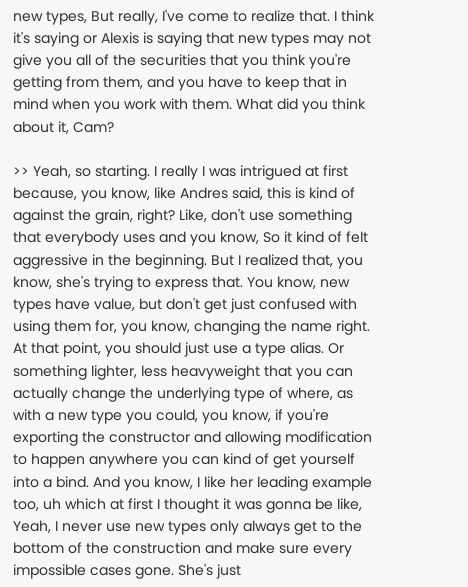new types, But really, I've come to realize that. I think it's saying or Alexis is saying that new types may not give you all of the securities that you think you're getting from them, and you have to keep that in mind when you work with them. What did you think about it, Cam?

>> Yeah, so starting. I really I was intrigued at first because, you know, like Andres said, this is kind of against the grain, right? Like, don't use something that everybody uses and you know, So it kind of felt aggressive in the beginning. But I realized that, you know, she's trying to express that. You know, new types have value, but don't get just confused with using them for, you know, changing the name right. At that point, you should just use a type alias. Or something lighter, less heavyweight that you can actually change the underlying type of where, as with a new type you could, you know, if you're exporting the constructor and allowing modification to happen anywhere you can kind of get yourself into a bind. And you know, I like her leading example too, uh which at first I thought it was gonna be like, Yeah, I never use new types only always get to the bottom of the construction and make sure every impossible cases gone. She's just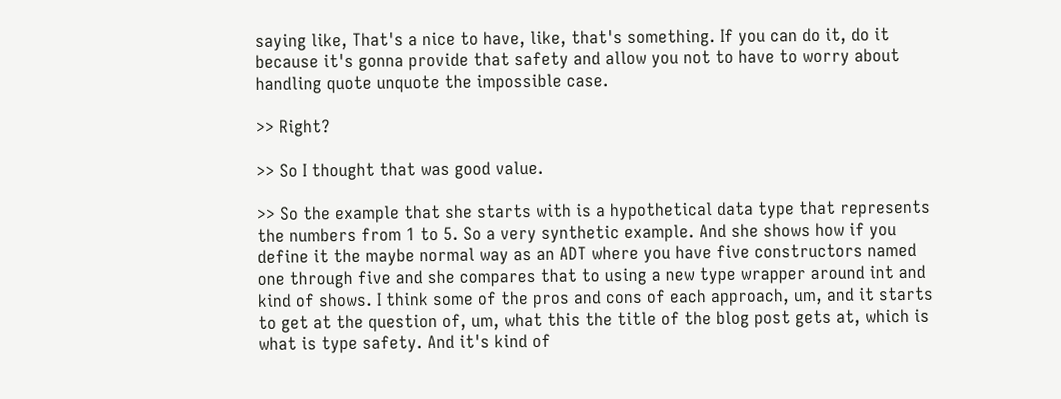saying like, That's a nice to have, like, that's something. If you can do it, do it because it's gonna provide that safety and allow you not to have to worry about handling quote unquote the impossible case.

>> Right?

>> So I thought that was good value.

>> So the example that she starts with is a hypothetical data type that represents the numbers from 1 to 5. So a very synthetic example. And she shows how if you define it the maybe normal way as an ADT where you have five constructors named one through five and she compares that to using a new type wrapper around int and kind of shows. I think some of the pros and cons of each approach, um, and it starts to get at the question of, um, what this the title of the blog post gets at, which is what is type safety. And it's kind of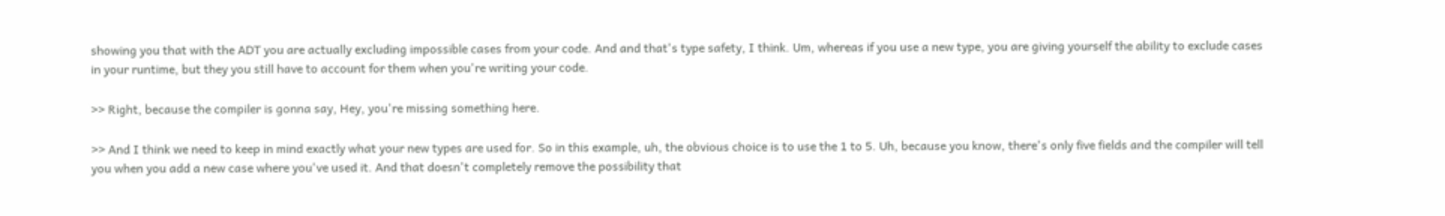showing you that with the ADT you are actually excluding impossible cases from your code. And and that's type safety, I think. Um, whereas if you use a new type, you are giving yourself the ability to exclude cases in your runtime, but they you still have to account for them when you're writing your code.

>> Right, because the compiler is gonna say, Hey, you're missing something here.

>> And I think we need to keep in mind exactly what your new types are used for. So in this example, uh, the obvious choice is to use the 1 to 5. Uh, because you know, there's only five fields and the compiler will tell you when you add a new case where you've used it. And that doesn't completely remove the possibility that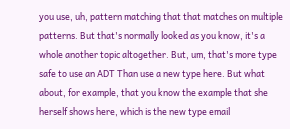you use, uh, pattern matching that that matches on multiple patterns. But that's normally looked as you know, it's a whole another topic altogether. But, um, that's more type safe to use an ADT Than use a new type here. But what about, for example, that you know the example that she herself shows here, which is the new type email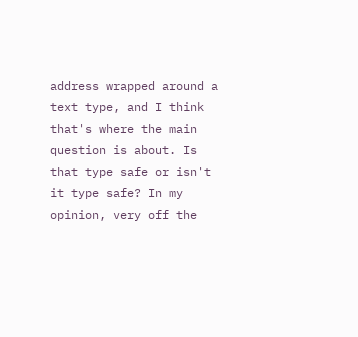address wrapped around a text type, and I think that's where the main question is about. Is that type safe or isn't it type safe? In my opinion, very off the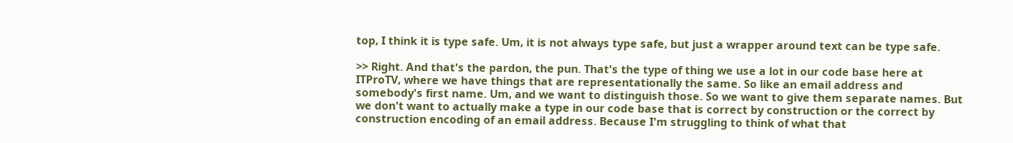top, I think it is type safe. Um, it is not always type safe, but just a wrapper around text can be type safe.

>> Right. And that's the pardon, the pun. That's the type of thing we use a lot in our code base here at ITProTV, where we have things that are representationally the same. So like an email address and somebody's first name. Um, and we want to distinguish those. So we want to give them separate names. But we don't want to actually make a type in our code base that is correct by construction or the correct by construction encoding of an email address. Because I'm struggling to think of what that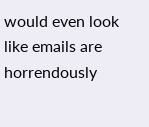would even look like emails are horrendously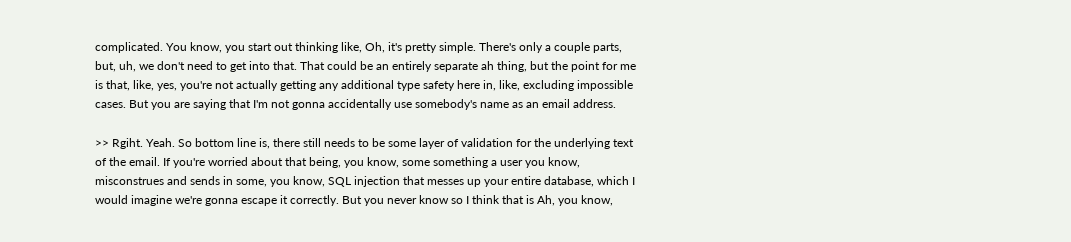complicated. You know, you start out thinking like, Oh, it's pretty simple. There's only a couple parts, but, uh, we don't need to get into that. That could be an entirely separate ah thing, but the point for me is that, like, yes, you're not actually getting any additional type safety here in, like, excluding impossible cases. But you are saying that I'm not gonna accidentally use somebody's name as an email address.

>> Rgiht. Yeah. So bottom line is, there still needs to be some layer of validation for the underlying text of the email. If you're worried about that being, you know, some something a user you know, misconstrues and sends in some, you know, SQL injection that messes up your entire database, which I would imagine we're gonna escape it correctly. But you never know so I think that is Ah, you know,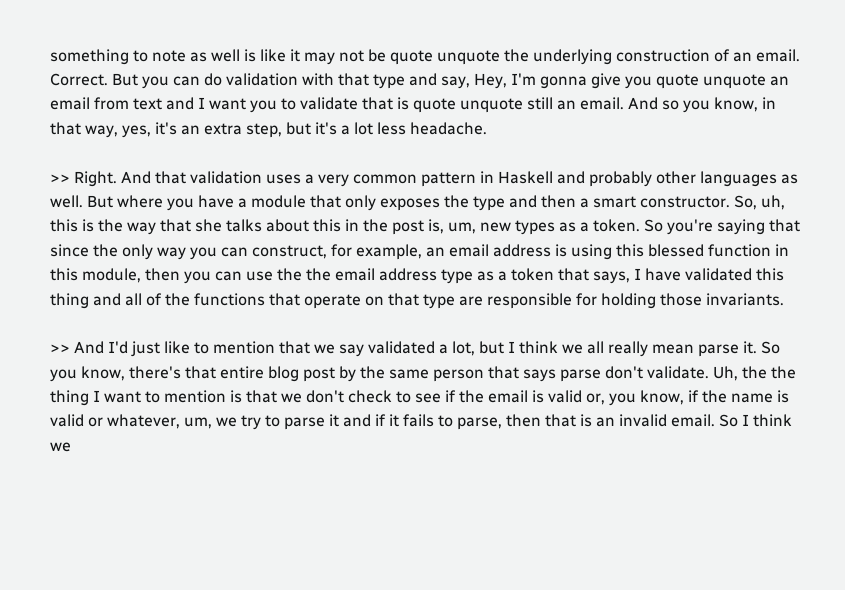something to note as well is like it may not be quote unquote the underlying construction of an email. Correct. But you can do validation with that type and say, Hey, I'm gonna give you quote unquote an email from text and I want you to validate that is quote unquote still an email. And so you know, in that way, yes, it's an extra step, but it's a lot less headache.

>> Right. And that validation uses a very common pattern in Haskell and probably other languages as well. But where you have a module that only exposes the type and then a smart constructor. So, uh, this is the way that she talks about this in the post is, um, new types as a token. So you're saying that since the only way you can construct, for example, an email address is using this blessed function in this module, then you can use the the email address type as a token that says, I have validated this thing and all of the functions that operate on that type are responsible for holding those invariants.

>> And I'd just like to mention that we say validated a lot, but I think we all really mean parse it. So you know, there's that entire blog post by the same person that says parse don't validate. Uh, the the thing I want to mention is that we don't check to see if the email is valid or, you know, if the name is valid or whatever, um, we try to parse it and if it fails to parse, then that is an invalid email. So I think we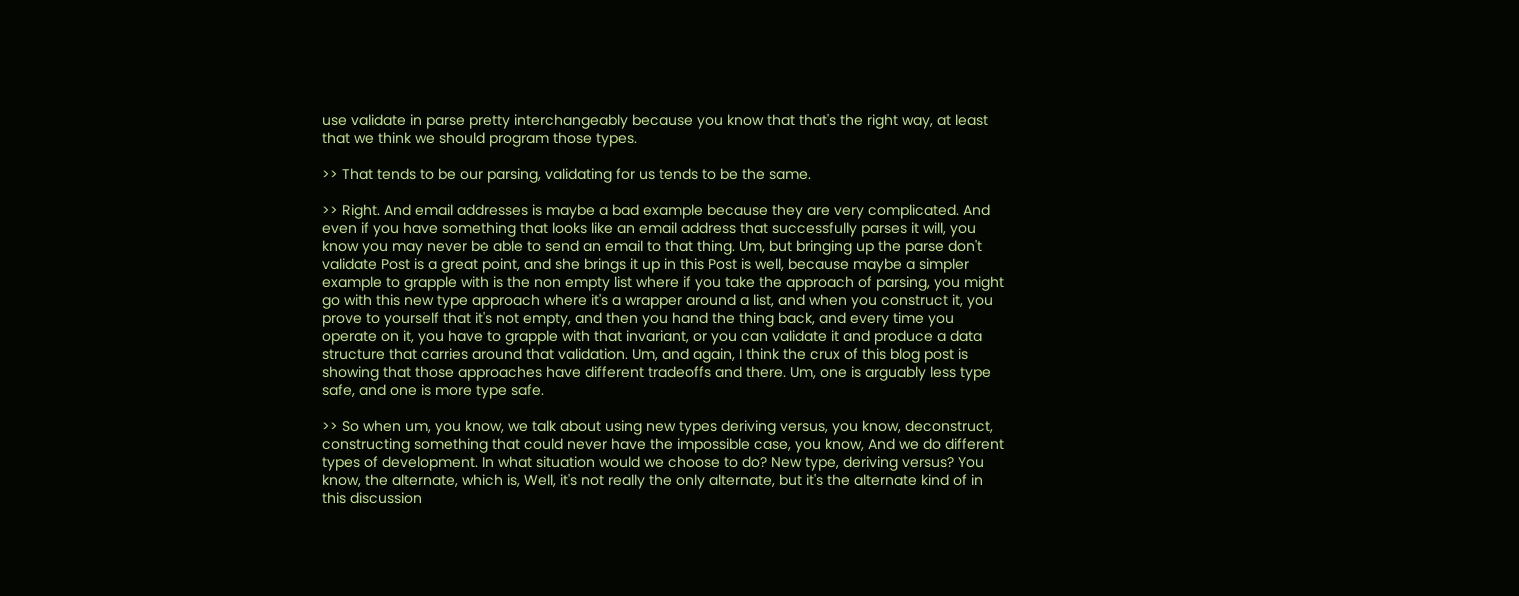use validate in parse pretty interchangeably because you know that that's the right way, at least that we think we should program those types.

>> That tends to be our parsing, validating for us tends to be the same.

>> Right. And email addresses is maybe a bad example because they are very complicated. And even if you have something that looks like an email address that successfully parses it will, you know you may never be able to send an email to that thing. Um, but bringing up the parse don't validate Post is a great point, and she brings it up in this Post is well, because maybe a simpler example to grapple with is the non empty list where if you take the approach of parsing, you might go with this new type approach where it's a wrapper around a list, and when you construct it, you prove to yourself that it's not empty, and then you hand the thing back, and every time you operate on it, you have to grapple with that invariant, or you can validate it and produce a data structure that carries around that validation. Um, and again, I think the crux of this blog post is showing that those approaches have different tradeoffs and there. Um, one is arguably less type safe, and one is more type safe.

>> So when um, you know, we talk about using new types deriving versus, you know, deconstruct, constructing something that could never have the impossible case, you know, And we do different types of development. In what situation would we choose to do? New type, deriving versus? You know, the alternate, which is, Well, it's not really the only alternate, but it's the alternate kind of in this discussion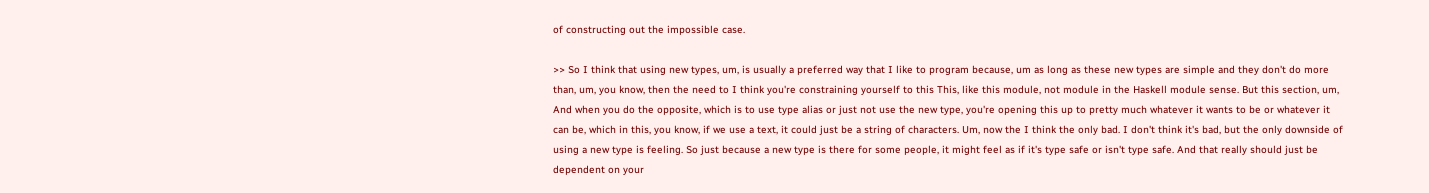of constructing out the impossible case.

>> So I think that using new types, um, is usually a preferred way that I like to program because, um as long as these new types are simple and they don't do more than, um, you know, then the need to I think you're constraining yourself to this This, like this module, not module in the Haskell module sense. But this section, um, And when you do the opposite, which is to use type alias or just not use the new type, you're opening this up to pretty much whatever it wants to be or whatever it can be, which in this, you know, if we use a text, it could just be a string of characters. Um, now the I think the only bad. I don't think it's bad, but the only downside of using a new type is feeling. So just because a new type is there for some people, it might feel as if it's type safe or isn't type safe. And that really should just be dependent on your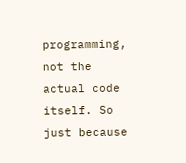programming, not the actual code itself. So just because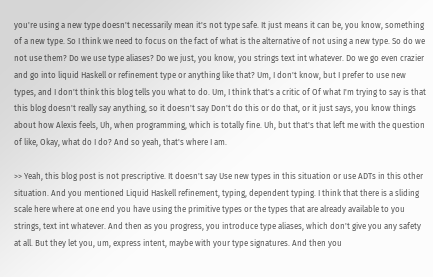you're using a new type doesn't necessarily mean it's not type safe. It just means it can be, you know, something of a new type. So I think we need to focus on the fact of what is the alternative of not using a new type. So do we not use them? Do we use type aliases? Do we just, you know, you strings text int whatever. Do we go even crazier and go into liquid Haskell or refinement type or anything like that? Um, I don't know, but I prefer to use new types, and I don't think this blog tells you what to do. Um, I think that's a critic of Of what I'm trying to say is that this blog doesn't really say anything, so it doesn't say Don't do this or do that, or it just says, you know things about how Alexis feels, Uh, when programming, which is totally fine. Uh, but that's that left me with the question of like, Okay, what do I do? And so yeah, that's where I am.

>> Yeah, this blog post is not prescriptive. It doesn't say Use new types in this situation or use ADTs in this other situation. And you mentioned Liquid Haskell refinement, typing, dependent typing. I think that there is a sliding scale here where at one end you have using the primitive types or the types that are already available to you strings, text int whatever. And then as you progress, you introduce type aliases, which don't give you any safety at all. But they let you, um, express intent, maybe with your type signatures. And then you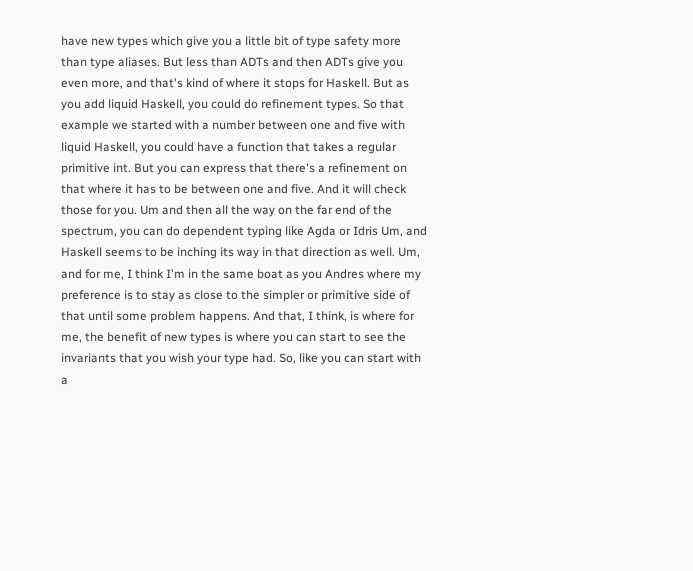have new types which give you a little bit of type safety more than type aliases. But less than ADTs and then ADTs give you even more, and that's kind of where it stops for Haskell. But as you add liquid Haskell, you could do refinement types. So that example we started with a number between one and five with liquid Haskell, you could have a function that takes a regular primitive int. But you can express that there's a refinement on that where it has to be between one and five. And it will check those for you. Um and then all the way on the far end of the spectrum, you can do dependent typing like Agda or Idris Um, and Haskell seems to be inching its way in that direction as well. Um, and for me, I think I'm in the same boat as you Andres where my preference is to stay as close to the simpler or primitive side of that until some problem happens. And that, I think, is where for me, the benefit of new types is where you can start to see the invariants that you wish your type had. So, like you can start with a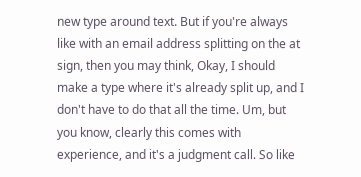new type around text. But if you're always like with an email address splitting on the at sign, then you may think, Okay, I should make a type where it's already split up, and I don't have to do that all the time. Um, but you know, clearly this comes with experience, and it's a judgment call. So like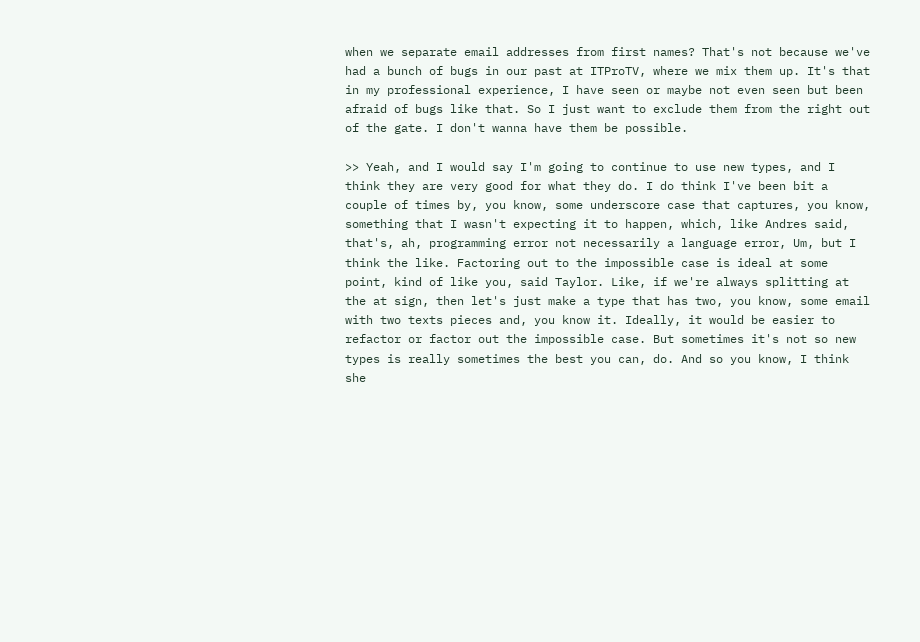when we separate email addresses from first names? That's not because we've had a bunch of bugs in our past at ITProTV, where we mix them up. It's that in my professional experience, I have seen or maybe not even seen but been afraid of bugs like that. So I just want to exclude them from the right out of the gate. I don't wanna have them be possible.

>> Yeah, and I would say I'm going to continue to use new types, and I think they are very good for what they do. I do think I've been bit a couple of times by, you know, some underscore case that captures, you know, something that I wasn't expecting it to happen, which, like Andres said, that's, ah, programming error not necessarily a language error, Um, but I think the like. Factoring out to the impossible case is ideal at some point, kind of like you, said Taylor. Like, if we're always splitting at the at sign, then let's just make a type that has two, you know, some email with two texts pieces and, you know it. Ideally, it would be easier to refactor or factor out the impossible case. But sometimes it's not so new types is really sometimes the best you can, do. And so you know, I think she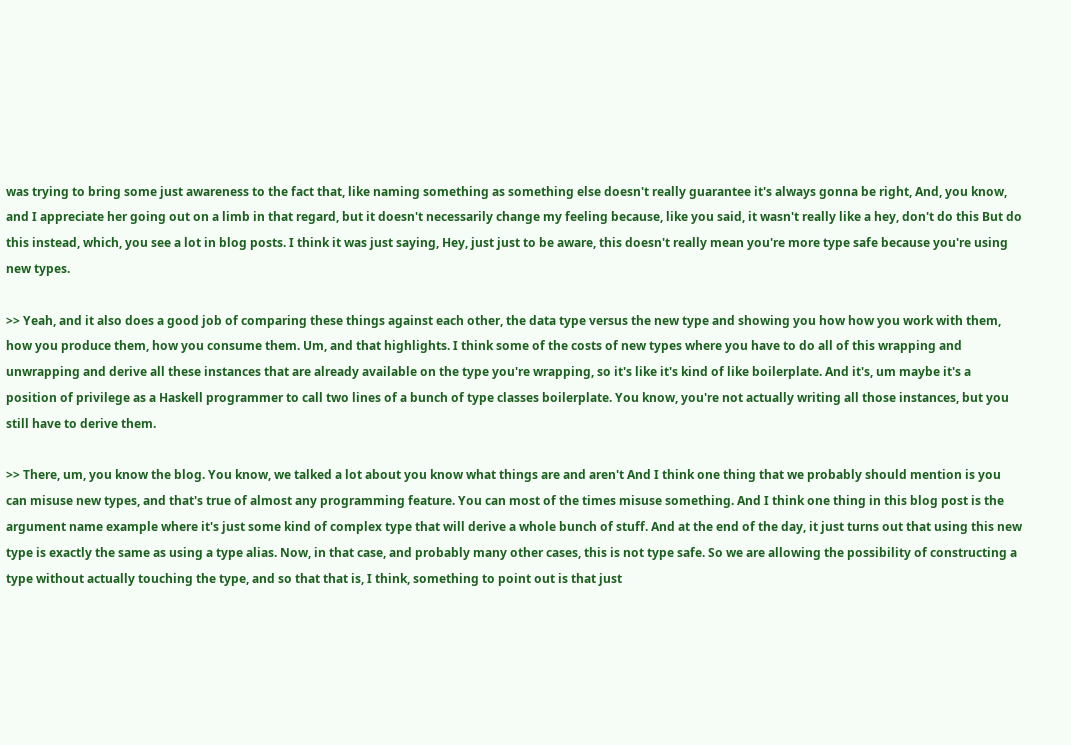was trying to bring some just awareness to the fact that, like naming something as something else doesn't really guarantee it's always gonna be right, And, you know, and I appreciate her going out on a limb in that regard, but it doesn't necessarily change my feeling because, like you said, it wasn't really like a hey, don't do this But do this instead, which, you see a lot in blog posts. I think it was just saying, Hey, just just to be aware, this doesn't really mean you're more type safe because you're using new types.

>> Yeah, and it also does a good job of comparing these things against each other, the data type versus the new type and showing you how how you work with them, how you produce them, how you consume them. Um, and that highlights. I think some of the costs of new types where you have to do all of this wrapping and unwrapping and derive all these instances that are already available on the type you're wrapping, so it's like it's kind of like boilerplate. And it's, um maybe it's a position of privilege as a Haskell programmer to call two lines of a bunch of type classes boilerplate. You know, you're not actually writing all those instances, but you still have to derive them.

>> There, um, you know the blog. You know, we talked a lot about you know what things are and aren't And I think one thing that we probably should mention is you can misuse new types, and that's true of almost any programming feature. You can most of the times misuse something. And I think one thing in this blog post is the argument name example where it's just some kind of complex type that will derive a whole bunch of stuff. And at the end of the day, it just turns out that using this new type is exactly the same as using a type alias. Now, in that case, and probably many other cases, this is not type safe. So we are allowing the possibility of constructing a type without actually touching the type, and so that that is, I think, something to point out is that just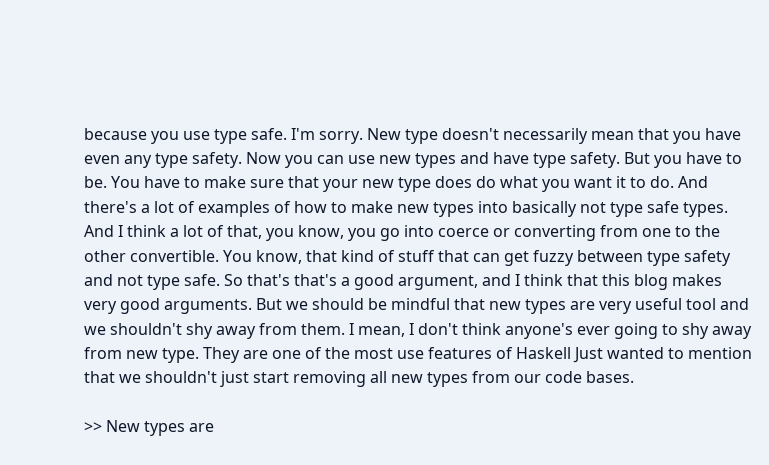because you use type safe. I'm sorry. New type doesn't necessarily mean that you have even any type safety. Now you can use new types and have type safety. But you have to be. You have to make sure that your new type does do what you want it to do. And there's a lot of examples of how to make new types into basically not type safe types. And I think a lot of that, you know, you go into coerce or converting from one to the other convertible. You know, that kind of stuff that can get fuzzy between type safety and not type safe. So that's that's a good argument, and I think that this blog makes very good arguments. But we should be mindful that new types are very useful tool and we shouldn't shy away from them. I mean, I don't think anyone's ever going to shy away from new type. They are one of the most use features of Haskell Just wanted to mention that we shouldn't just start removing all new types from our code bases.

>> New types are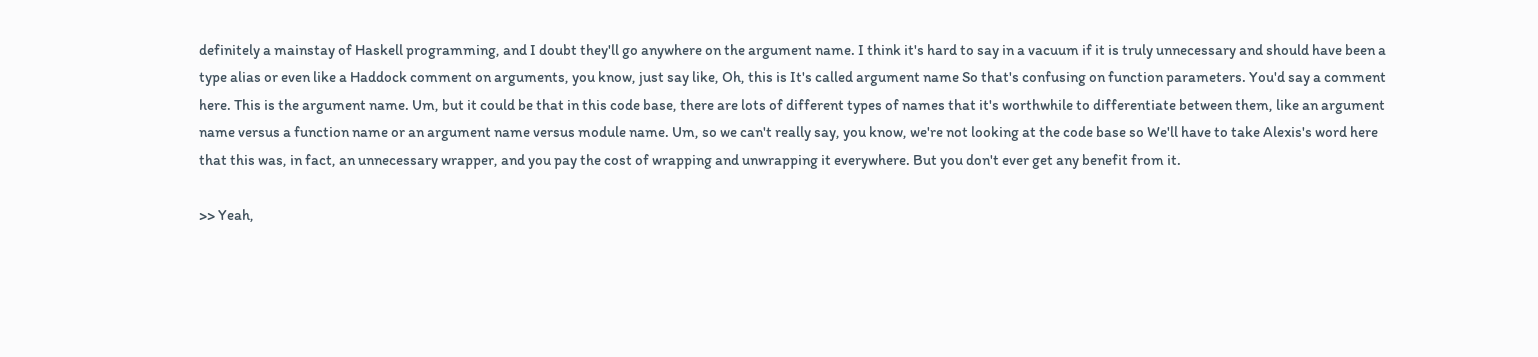definitely a mainstay of Haskell programming, and I doubt they'll go anywhere on the argument name. I think it's hard to say in a vacuum if it is truly unnecessary and should have been a type alias or even like a Haddock comment on arguments, you know, just say like, Oh, this is It's called argument name So that's confusing on function parameters. You'd say a comment here. This is the argument name. Um, but it could be that in this code base, there are lots of different types of names that it's worthwhile to differentiate between them, like an argument name versus a function name or an argument name versus module name. Um, so we can't really say, you know, we're not looking at the code base so We'll have to take Alexis's word here that this was, in fact, an unnecessary wrapper, and you pay the cost of wrapping and unwrapping it everywhere. But you don't ever get any benefit from it.

>> Yeah,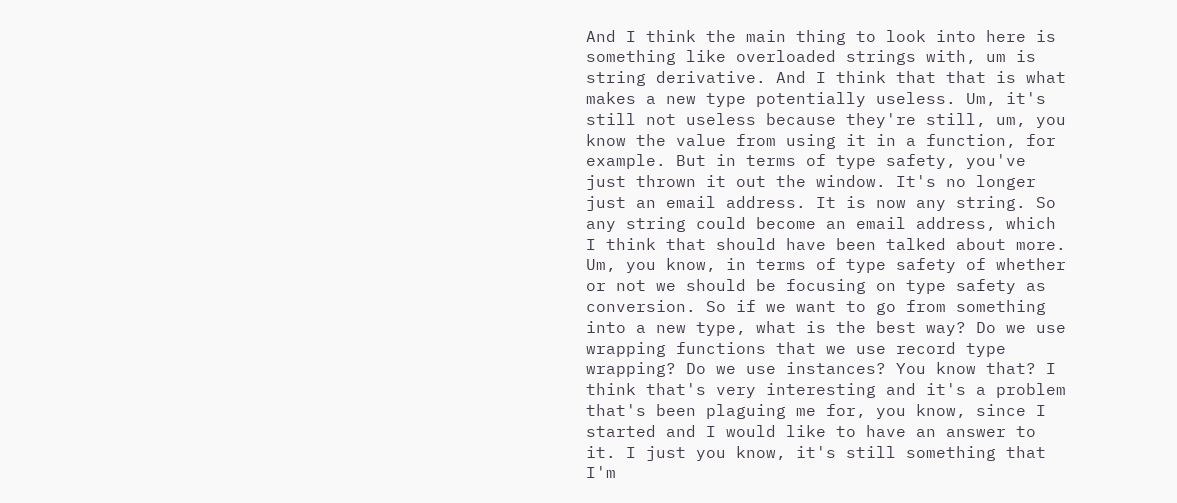And I think the main thing to look into here is something like overloaded strings with, um is string derivative. And I think that that is what makes a new type potentially useless. Um, it's still not useless because they're still, um, you know the value from using it in a function, for example. But in terms of type safety, you've just thrown it out the window. It's no longer just an email address. It is now any string. So any string could become an email address, which I think that should have been talked about more. Um, you know, in terms of type safety of whether or not we should be focusing on type safety as conversion. So if we want to go from something into a new type, what is the best way? Do we use wrapping functions that we use record type wrapping? Do we use instances? You know that? I think that's very interesting and it's a problem that's been plaguing me for, you know, since I started and I would like to have an answer to it. I just you know, it's still something that I'm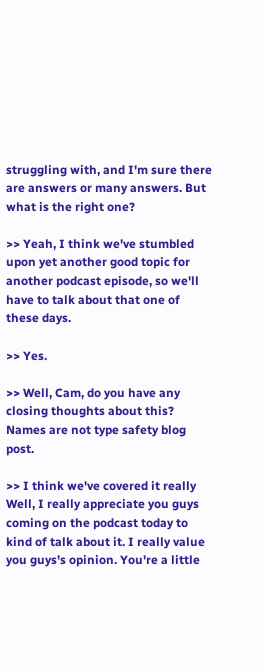struggling with, and I'm sure there are answers or many answers. But what is the right one?

>> Yeah, I think we've stumbled upon yet another good topic for another podcast episode, so we'll have to talk about that one of these days.

>> Yes.

>> Well, Cam, do you have any closing thoughts about this? Names are not type safety blog post.

>> I think we've covered it really Well, I really appreciate you guys coming on the podcast today to kind of talk about it. I really value you guys's opinion. You're a little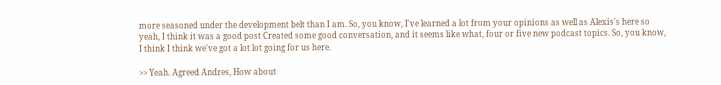more seasoned under the development belt than I am. So, you know, I've learned a lot from your opinions as well as Alexis's here so yeah, I think it was a good post Created some good conversation, and it seems like what, four or five new podcast topics. So, you know, I think I think we've got a lot lot going for us here.

>> Yeah. Agreed Andres, How about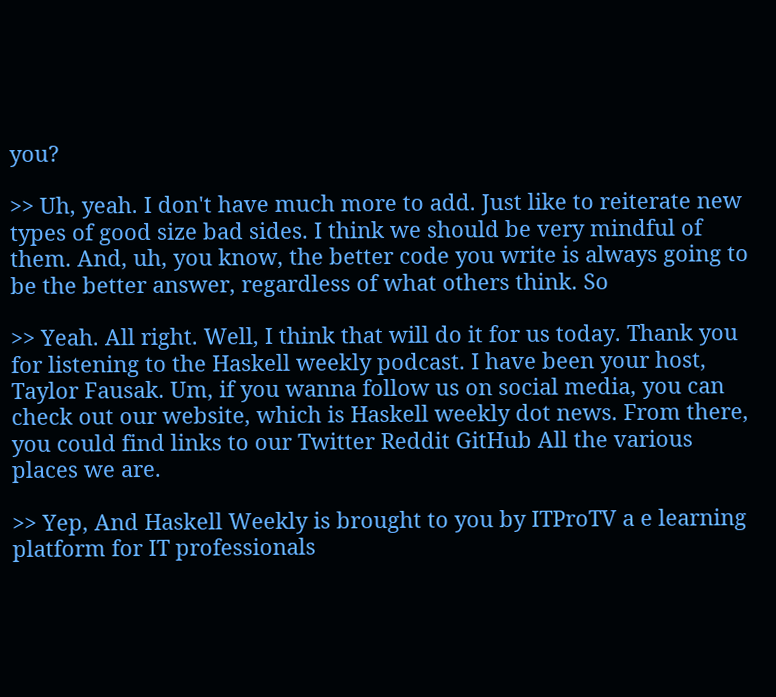you?

>> Uh, yeah. I don't have much more to add. Just like to reiterate new types of good size bad sides. I think we should be very mindful of them. And, uh, you know, the better code you write is always going to be the better answer, regardless of what others think. So

>> Yeah. All right. Well, I think that will do it for us today. Thank you for listening to the Haskell weekly podcast. I have been your host, Taylor Fausak. Um, if you wanna follow us on social media, you can check out our website, which is Haskell weekly dot news. From there, you could find links to our Twitter Reddit GitHub All the various places we are.

>> Yep, And Haskell Weekly is brought to you by ITProTV a e learning platform for IT professionals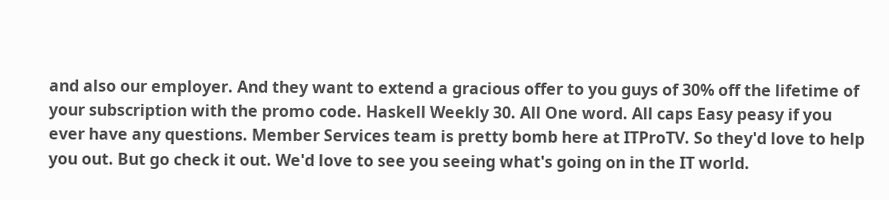and also our employer. And they want to extend a gracious offer to you guys of 30% off the lifetime of your subscription with the promo code. Haskell Weekly 30. All One word. All caps Easy peasy if you ever have any questions. Member Services team is pretty bomb here at ITProTV. So they'd love to help you out. But go check it out. We'd love to see you seeing what's going on in the IT world.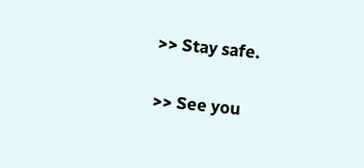>> Stay safe.

>> See you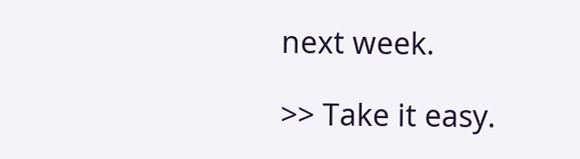next week.

>> Take it easy.